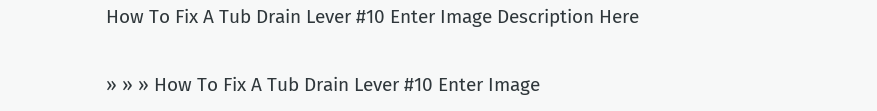How To Fix A Tub Drain Lever #10 Enter Image Description Here

» » » How To Fix A Tub Drain Lever #10 Enter Image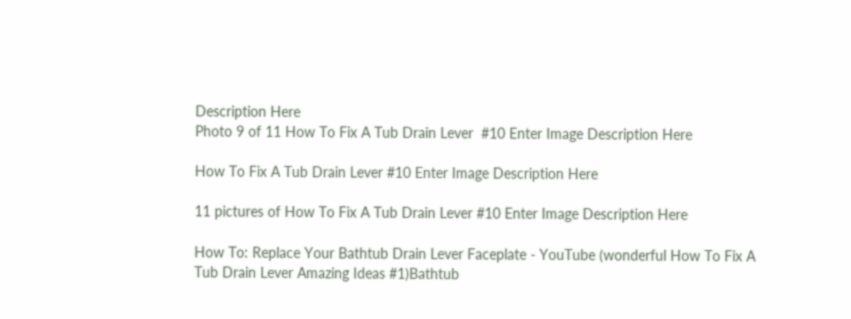Description Here
Photo 9 of 11 How To Fix A Tub Drain Lever  #10 Enter Image Description Here

How To Fix A Tub Drain Lever #10 Enter Image Description Here

11 pictures of How To Fix A Tub Drain Lever #10 Enter Image Description Here

How To: Replace Your Bathtub Drain Lever Faceplate - YouTube (wonderful How To Fix A Tub Drain Lever Amazing Ideas #1)Bathtub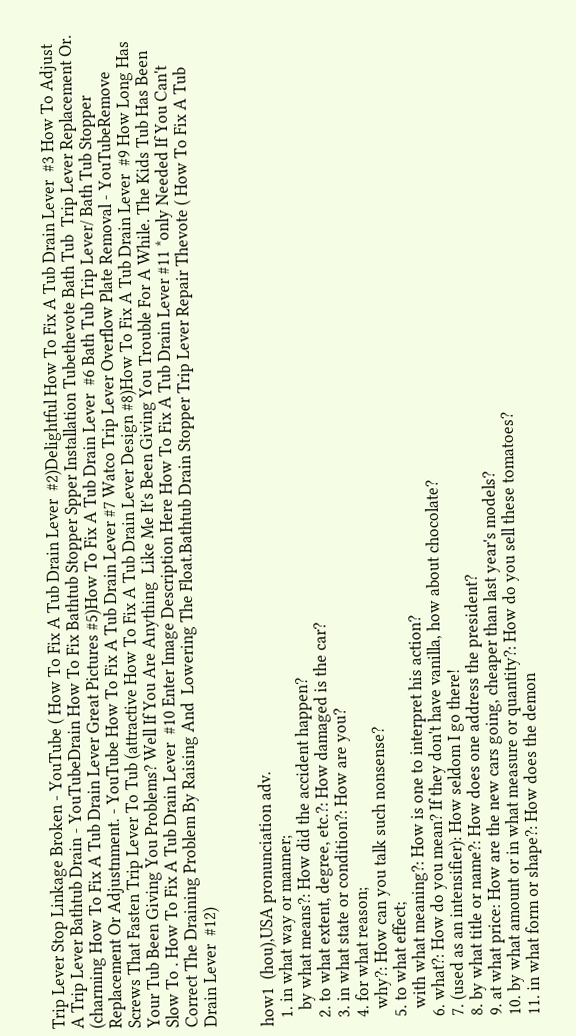Trip Lever Stop Linkage Broken - YouTube ( How To Fix A Tub Drain Lever  #2)Delightful How To Fix A Tub Drain Lever  #3 How To Adjust A Trip Lever Bathtub Drain - YouTubeDrain How To Fix Bathtub Stopper Spper Installation Tubethevote Bath Tub  Trip Lever Replacement Or. (charming How To Fix A Tub Drain Lever Great Pictures #5)How To Fix A Tub Drain Lever  #6 Bath Tub Trip Lever/ Bath Tub Stopper Replacement Or Adjustnment. - YouTube How To Fix A Tub Drain Lever #7 Watco Trip Lever Overflow Plate Removal - YouTubeRemove Screws That Fasten Trip Lever To Tub (attractive How To Fix A Tub Drain Lever Design #8)How To Fix A Tub Drain Lever  #9 How Long Has Your Tub Been Giving You Problems? Well If You Are Anything  Like Me It's Been Giving You Trouble For A While. The Kids Tub Has Been  Slow To . How To Fix A Tub Drain Lever  #10 Enter Image Description Here How To Fix A Tub Drain Lever #11 *only Needed If You Can't Correct The Draining Problem By Raising And  Lowering The Float.Bathtub Drain Stopper Trip Lever Repair Thevote ( How To Fix A Tub Drain Lever  #12)


how1  (hou),USA pronunciation adv.
  1. in what way or manner;
    by what means?: How did the accident happen?
  2. to what extent, degree, etc.?: How damaged is the car?
  3. in what state or condition?: How are you?
  4. for what reason;
    why?: How can you talk such nonsense?
  5. to what effect;
    with what meaning?: How is one to interpret his action?
  6. what?: How do you mean? If they don't have vanilla, how about chocolate?
  7. (used as an intensifier): How seldom I go there!
  8. by what title or name?: How does one address the president?
  9. at what price: How are the new cars going, cheaper than last year's models?
  10. by what amount or in what measure or quantity?: How do you sell these tomatoes?
  11. in what form or shape?: How does the demon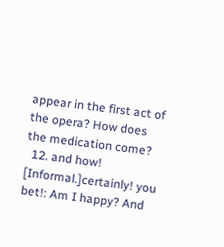appear in the first act of the opera? How does the medication come?
  12. and how! [Informal.]certainly! you bet!: Am I happy? And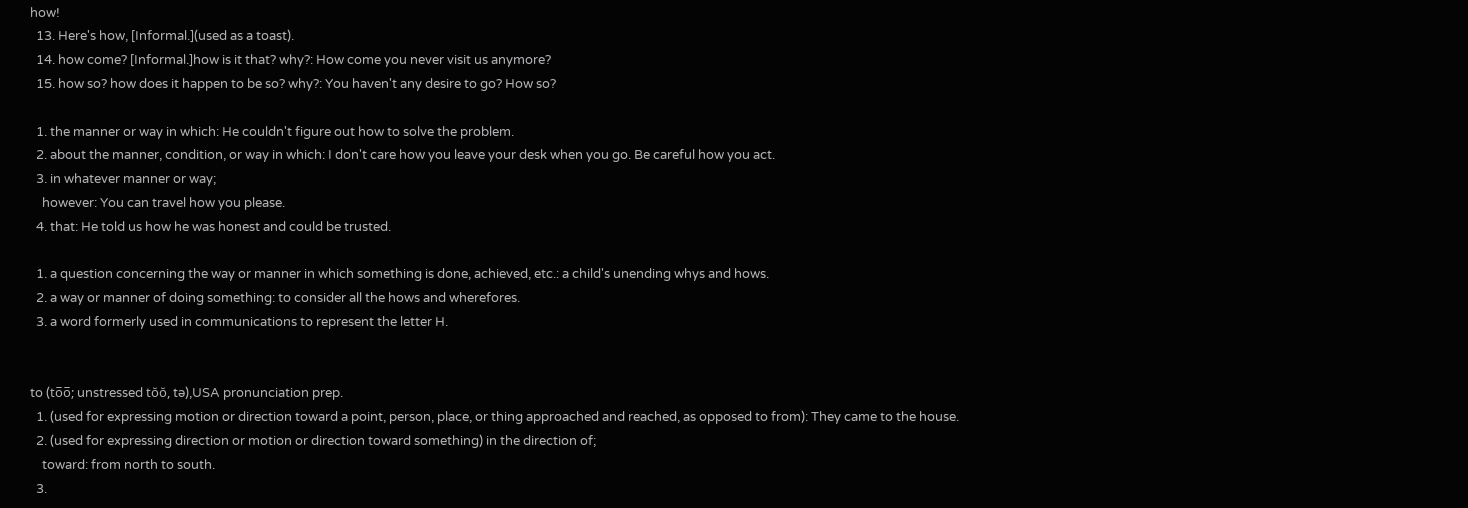how!
  13. Here's how, [Informal.](used as a toast).
  14. how come? [Informal.]how is it that? why?: How come you never visit us anymore?
  15. how so? how does it happen to be so? why?: You haven't any desire to go? How so?

  1. the manner or way in which: He couldn't figure out how to solve the problem.
  2. about the manner, condition, or way in which: I don't care how you leave your desk when you go. Be careful how you act.
  3. in whatever manner or way;
    however: You can travel how you please.
  4. that: He told us how he was honest and could be trusted.

  1. a question concerning the way or manner in which something is done, achieved, etc.: a child's unending whys and hows.
  2. a way or manner of doing something: to consider all the hows and wherefores.
  3. a word formerly used in communications to represent the letter H.


to (to̅o̅; unstressed tŏŏ, tə),USA pronunciation prep.
  1. (used for expressing motion or direction toward a point, person, place, or thing approached and reached, as opposed to from): They came to the house.
  2. (used for expressing direction or motion or direction toward something) in the direction of;
    toward: from north to south.
  3.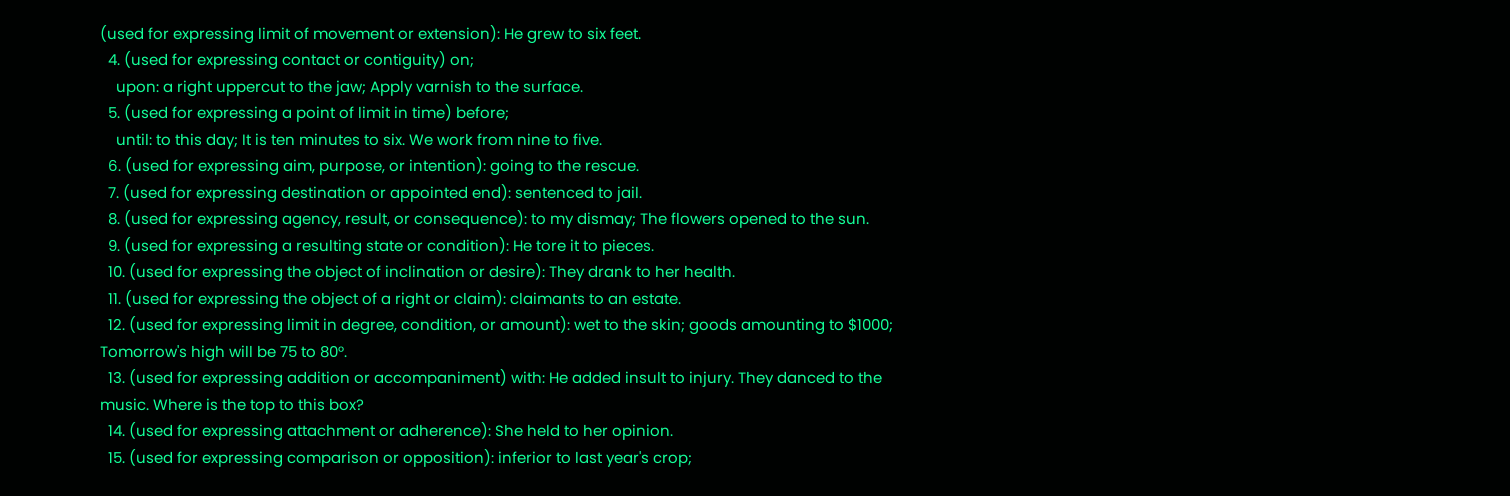(used for expressing limit of movement or extension): He grew to six feet.
  4. (used for expressing contact or contiguity) on;
    upon: a right uppercut to the jaw; Apply varnish to the surface.
  5. (used for expressing a point of limit in time) before;
    until: to this day; It is ten minutes to six. We work from nine to five.
  6. (used for expressing aim, purpose, or intention): going to the rescue.
  7. (used for expressing destination or appointed end): sentenced to jail.
  8. (used for expressing agency, result, or consequence): to my dismay; The flowers opened to the sun.
  9. (used for expressing a resulting state or condition): He tore it to pieces.
  10. (used for expressing the object of inclination or desire): They drank to her health.
  11. (used for expressing the object of a right or claim): claimants to an estate.
  12. (used for expressing limit in degree, condition, or amount): wet to the skin; goods amounting to $1000; Tomorrow's high will be 75 to 80°.
  13. (used for expressing addition or accompaniment) with: He added insult to injury. They danced to the music. Where is the top to this box?
  14. (used for expressing attachment or adherence): She held to her opinion.
  15. (used for expressing comparison or opposition): inferior to last year's crop;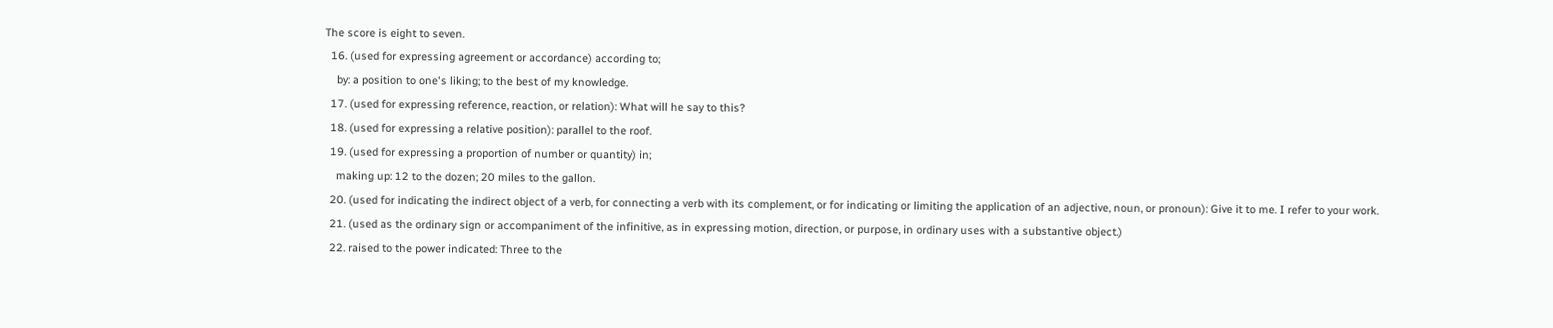The score is eight to seven.
  16. (used for expressing agreement or accordance) according to;
    by: a position to one's liking; to the best of my knowledge.
  17. (used for expressing reference, reaction, or relation): What will he say to this?
  18. (used for expressing a relative position): parallel to the roof.
  19. (used for expressing a proportion of number or quantity) in;
    making up: 12 to the dozen; 20 miles to the gallon.
  20. (used for indicating the indirect object of a verb, for connecting a verb with its complement, or for indicating or limiting the application of an adjective, noun, or pronoun): Give it to me. I refer to your work.
  21. (used as the ordinary sign or accompaniment of the infinitive, as in expressing motion, direction, or purpose, in ordinary uses with a substantive object.)
  22. raised to the power indicated: Three to the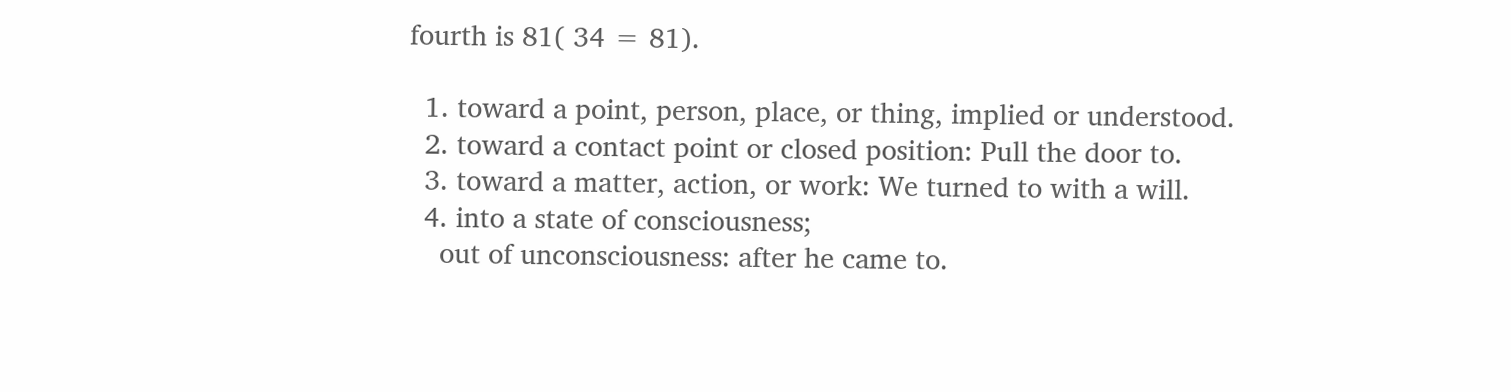fourth is 81( 34 = 81).

  1. toward a point, person, place, or thing, implied or understood.
  2. toward a contact point or closed position: Pull the door to.
  3. toward a matter, action, or work: We turned to with a will.
  4. into a state of consciousness;
    out of unconsciousness: after he came to.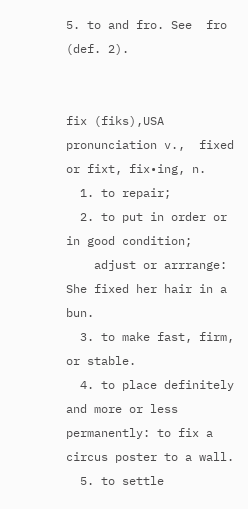5. to and fro. See  fro (def. 2).


fix (fiks),USA pronunciation v.,  fixed  or fixt, fix•ing, n.
  1. to repair;
  2. to put in order or in good condition;
    adjust or arrrange: She fixed her hair in a bun.
  3. to make fast, firm, or stable.
  4. to place definitely and more or less permanently: to fix a circus poster to a wall.
  5. to settle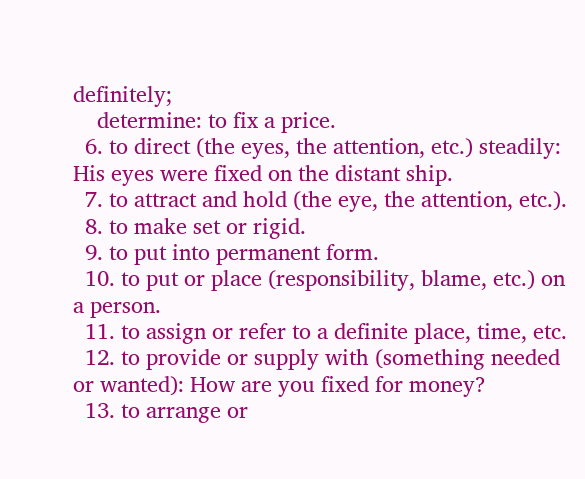definitely;
    determine: to fix a price.
  6. to direct (the eyes, the attention, etc.) steadily: His eyes were fixed on the distant ship.
  7. to attract and hold (the eye, the attention, etc.).
  8. to make set or rigid.
  9. to put into permanent form.
  10. to put or place (responsibility, blame, etc.) on a person.
  11. to assign or refer to a definite place, time, etc.
  12. to provide or supply with (something needed or wanted): How are you fixed for money?
  13. to arrange or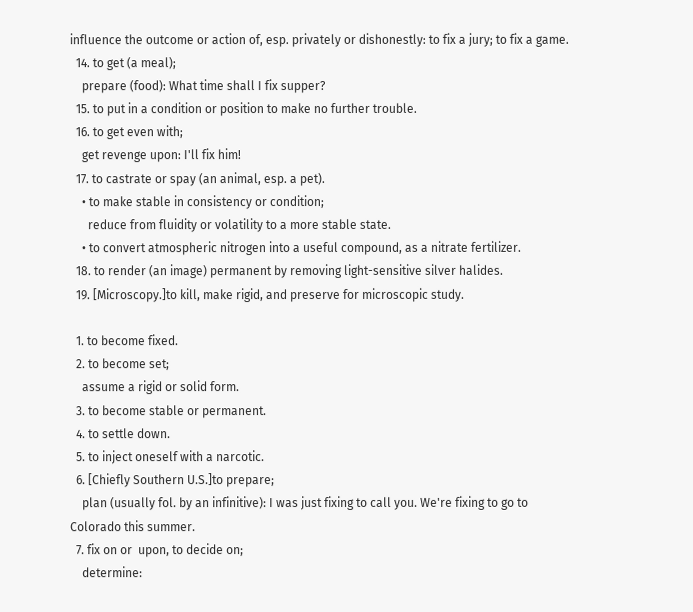influence the outcome or action of, esp. privately or dishonestly: to fix a jury; to fix a game.
  14. to get (a meal);
    prepare (food): What time shall I fix supper?
  15. to put in a condition or position to make no further trouble.
  16. to get even with;
    get revenge upon: I'll fix him!
  17. to castrate or spay (an animal, esp. a pet).
    • to make stable in consistency or condition;
      reduce from fluidity or volatility to a more stable state.
    • to convert atmospheric nitrogen into a useful compound, as a nitrate fertilizer.
  18. to render (an image) permanent by removing light-sensitive silver halides.
  19. [Microscopy.]to kill, make rigid, and preserve for microscopic study.

  1. to become fixed.
  2. to become set;
    assume a rigid or solid form.
  3. to become stable or permanent.
  4. to settle down.
  5. to inject oneself with a narcotic.
  6. [Chiefly Southern U.S.]to prepare;
    plan (usually fol. by an infinitive): I was just fixing to call you. We're fixing to go to Colorado this summer.
  7. fix on or  upon, to decide on;
    determine: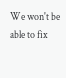We won't be able to fix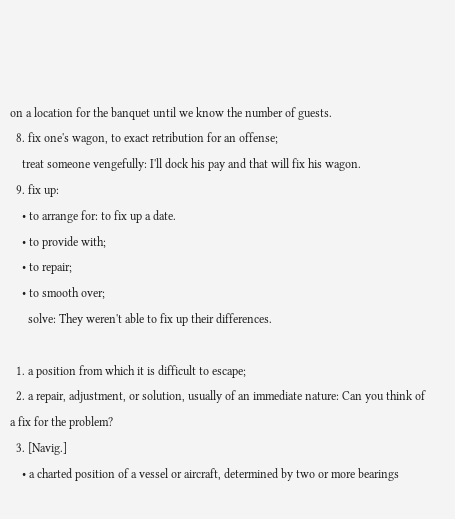on a location for the banquet until we know the number of guests.
  8. fix one's wagon, to exact retribution for an offense;
    treat someone vengefully: I'll dock his pay and that will fix his wagon.
  9. fix up:
    • to arrange for: to fix up a date.
    • to provide with;
    • to repair;
    • to smooth over;
      solve: They weren't able to fix up their differences.

  1. a position from which it is difficult to escape;
  2. a repair, adjustment, or solution, usually of an immediate nature: Can you think of a fix for the problem?
  3. [Navig.]
    • a charted position of a vessel or aircraft, determined by two or more bearings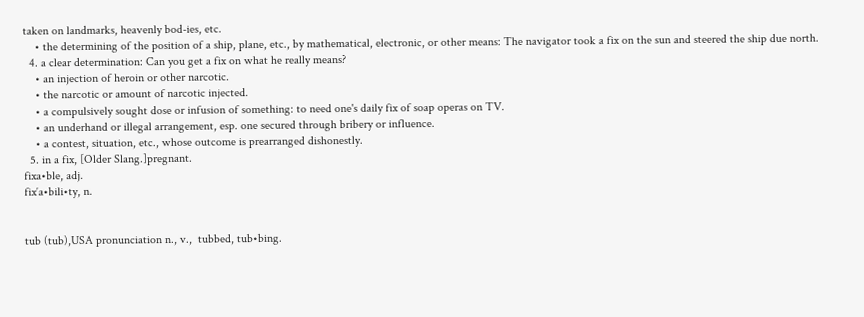taken on landmarks, heavenly bod-ies, etc.
    • the determining of the position of a ship, plane, etc., by mathematical, electronic, or other means: The navigator took a fix on the sun and steered the ship due north.
  4. a clear determination: Can you get a fix on what he really means?
    • an injection of heroin or other narcotic.
    • the narcotic or amount of narcotic injected.
    • a compulsively sought dose or infusion of something: to need one's daily fix of soap operas on TV.
    • an underhand or illegal arrangement, esp. one secured through bribery or influence.
    • a contest, situation, etc., whose outcome is prearranged dishonestly.
  5. in a fix, [Older Slang.]pregnant.
fixa•ble, adj.
fix′a•bili•ty, n.


tub (tub),USA pronunciation n., v.,  tubbed, tub•bing.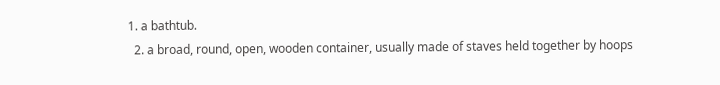1. a bathtub.
  2. a broad, round, open, wooden container, usually made of staves held together by hoops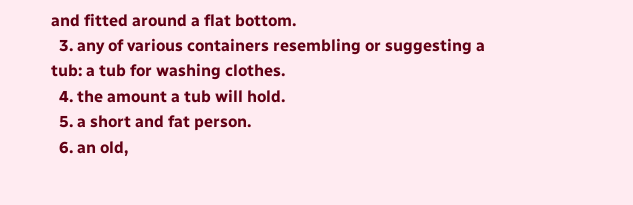and fitted around a flat bottom.
  3. any of various containers resembling or suggesting a tub: a tub for washing clothes.
  4. the amount a tub will hold.
  5. a short and fat person.
  6. an old,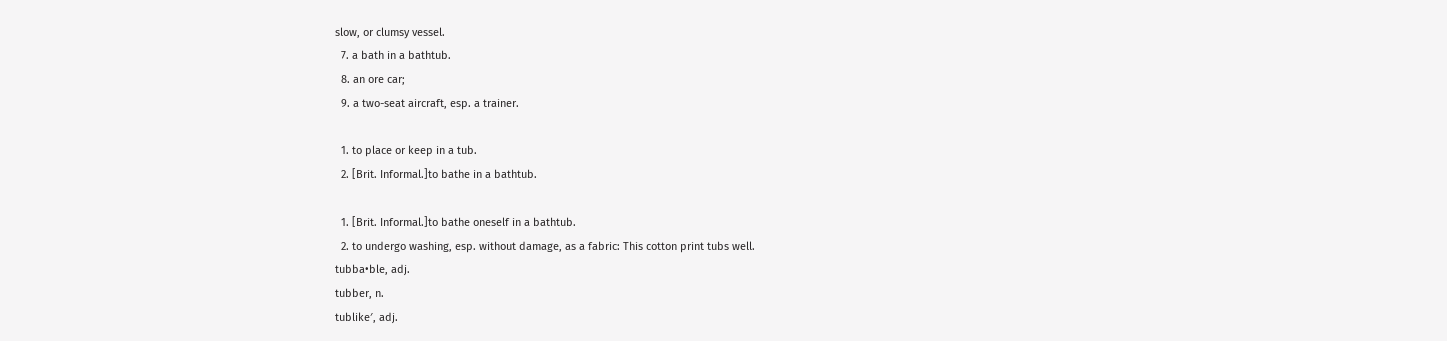slow, or clumsy vessel.
  7. a bath in a bathtub.
  8. an ore car;
  9. a two-seat aircraft, esp. a trainer.

  1. to place or keep in a tub.
  2. [Brit. Informal.]to bathe in a bathtub.

  1. [Brit. Informal.]to bathe oneself in a bathtub.
  2. to undergo washing, esp. without damage, as a fabric: This cotton print tubs well.
tubba•ble, adj.
tubber, n.
tublike′, adj.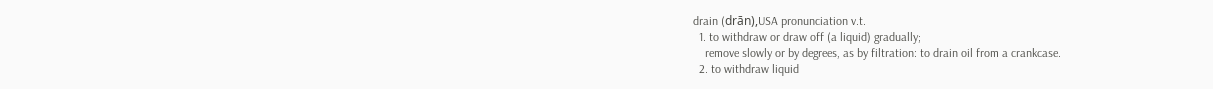drain (drān),USA pronunciation v.t.
  1. to withdraw or draw off (a liquid) gradually;
    remove slowly or by degrees, as by filtration: to drain oil from a crankcase.
  2. to withdraw liquid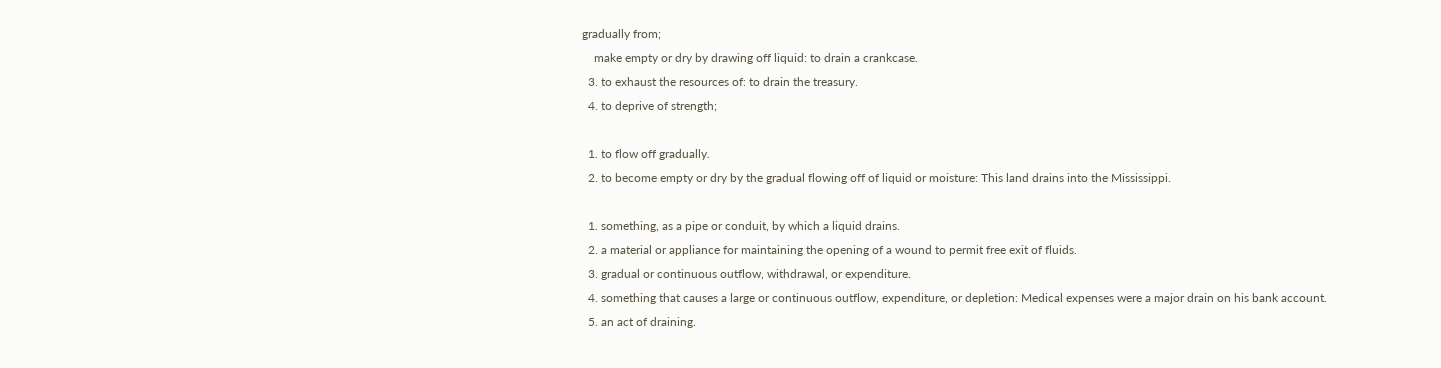gradually from;
    make empty or dry by drawing off liquid: to drain a crankcase.
  3. to exhaust the resources of: to drain the treasury.
  4. to deprive of strength;

  1. to flow off gradually.
  2. to become empty or dry by the gradual flowing off of liquid or moisture: This land drains into the Mississippi.

  1. something, as a pipe or conduit, by which a liquid drains.
  2. a material or appliance for maintaining the opening of a wound to permit free exit of fluids.
  3. gradual or continuous outflow, withdrawal, or expenditure.
  4. something that causes a large or continuous outflow, expenditure, or depletion: Medical expenses were a major drain on his bank account.
  5. an act of draining.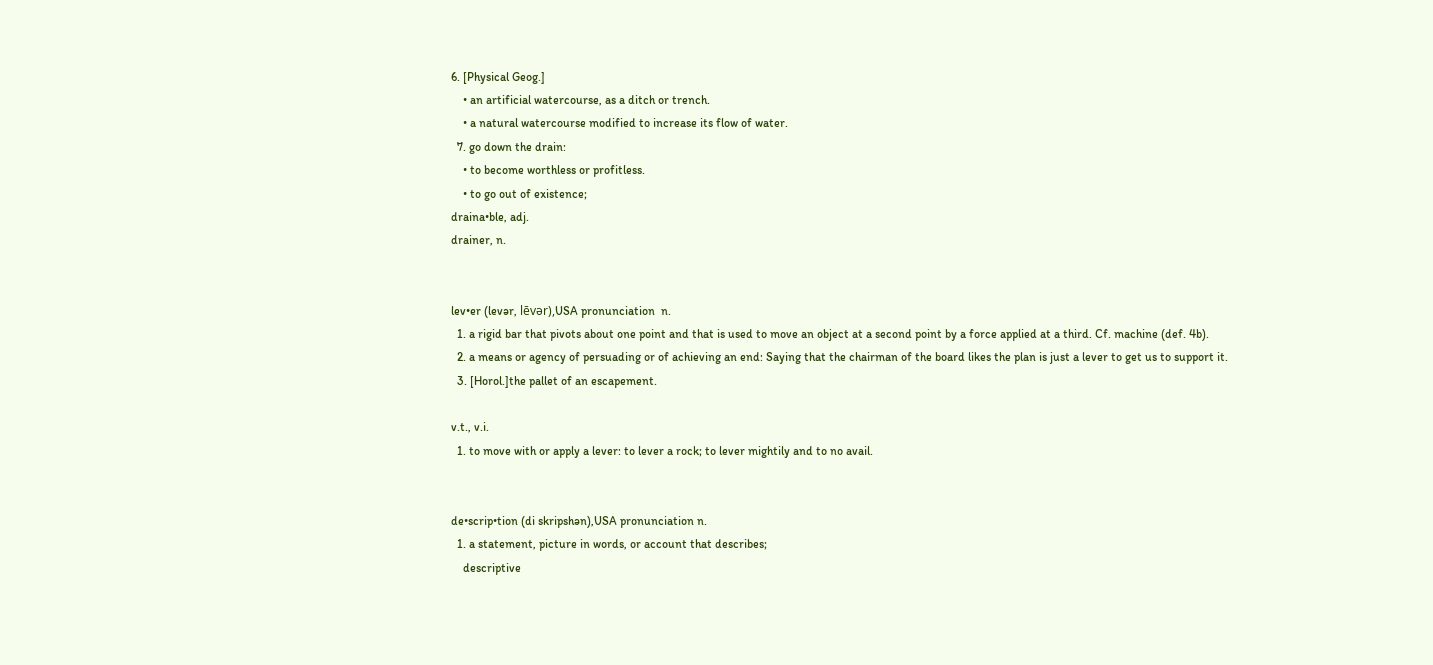6. [Physical Geog.]
    • an artificial watercourse, as a ditch or trench.
    • a natural watercourse modified to increase its flow of water.
  7. go down the drain:
    • to become worthless or profitless.
    • to go out of existence;
draina•ble, adj.
drainer, n.


lev•er (levər, lēvər),USA pronunciation  n.
  1. a rigid bar that pivots about one point and that is used to move an object at a second point by a force applied at a third. Cf. machine (def. 4b).
  2. a means or agency of persuading or of achieving an end: Saying that the chairman of the board likes the plan is just a lever to get us to support it.
  3. [Horol.]the pallet of an escapement.

v.t., v.i.
  1. to move with or apply a lever: to lever a rock; to lever mightily and to no avail.


de•scrip•tion (di skripshən),USA pronunciation n.
  1. a statement, picture in words, or account that describes;
    descriptive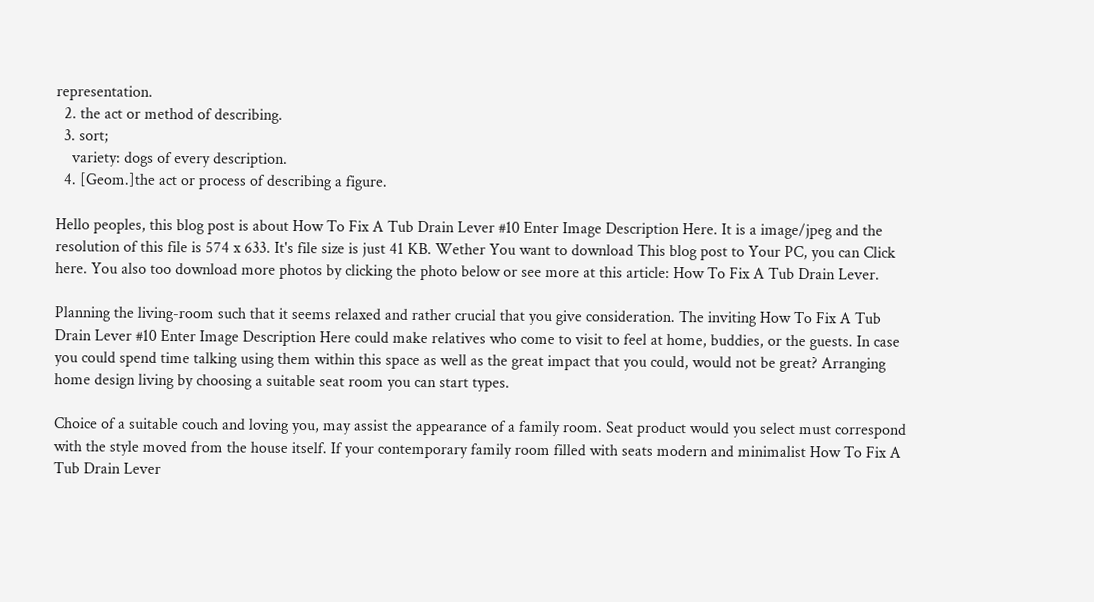representation.
  2. the act or method of describing.
  3. sort;
    variety: dogs of every description.
  4. [Geom.]the act or process of describing a figure.

Hello peoples, this blog post is about How To Fix A Tub Drain Lever #10 Enter Image Description Here. It is a image/jpeg and the resolution of this file is 574 x 633. It's file size is just 41 KB. Wether You want to download This blog post to Your PC, you can Click here. You also too download more photos by clicking the photo below or see more at this article: How To Fix A Tub Drain Lever.

Planning the living-room such that it seems relaxed and rather crucial that you give consideration. The inviting How To Fix A Tub Drain Lever #10 Enter Image Description Here could make relatives who come to visit to feel at home, buddies, or the guests. In case you could spend time talking using them within this space as well as the great impact that you could, would not be great? Arranging home design living by choosing a suitable seat room you can start types.

Choice of a suitable couch and loving you, may assist the appearance of a family room. Seat product would you select must correspond with the style moved from the house itself. If your contemporary family room filled with seats modern and minimalist How To Fix A Tub Drain Lever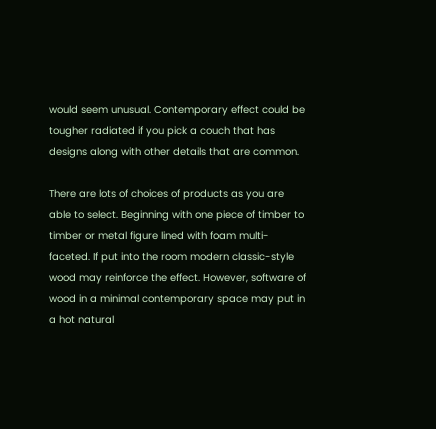would seem unusual. Contemporary effect could be tougher radiated if you pick a couch that has designs along with other details that are common.

There are lots of choices of products as you are able to select. Beginning with one piece of timber to timber or metal figure lined with foam multi-faceted. If put into the room modern classic-style wood may reinforce the effect. However, software of wood in a minimal contemporary space may put in a hot natural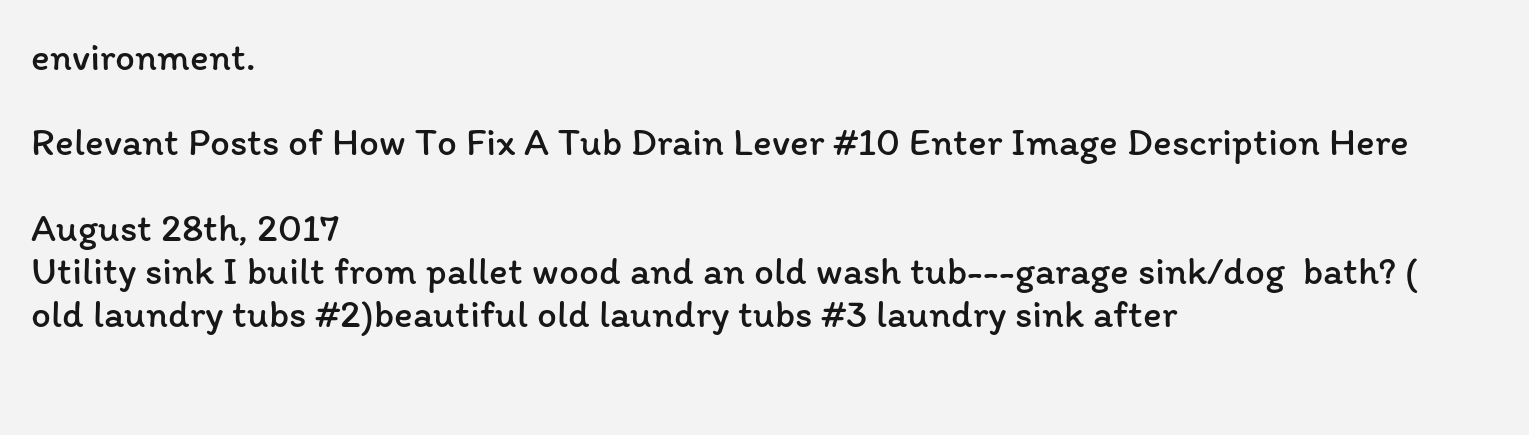environment.

Relevant Posts of How To Fix A Tub Drain Lever #10 Enter Image Description Here

August 28th, 2017
Utility sink I built from pallet wood and an old wash tub---garage sink/dog  bath? ( old laundry tubs #2)beautiful old laundry tubs #3 laundry sink after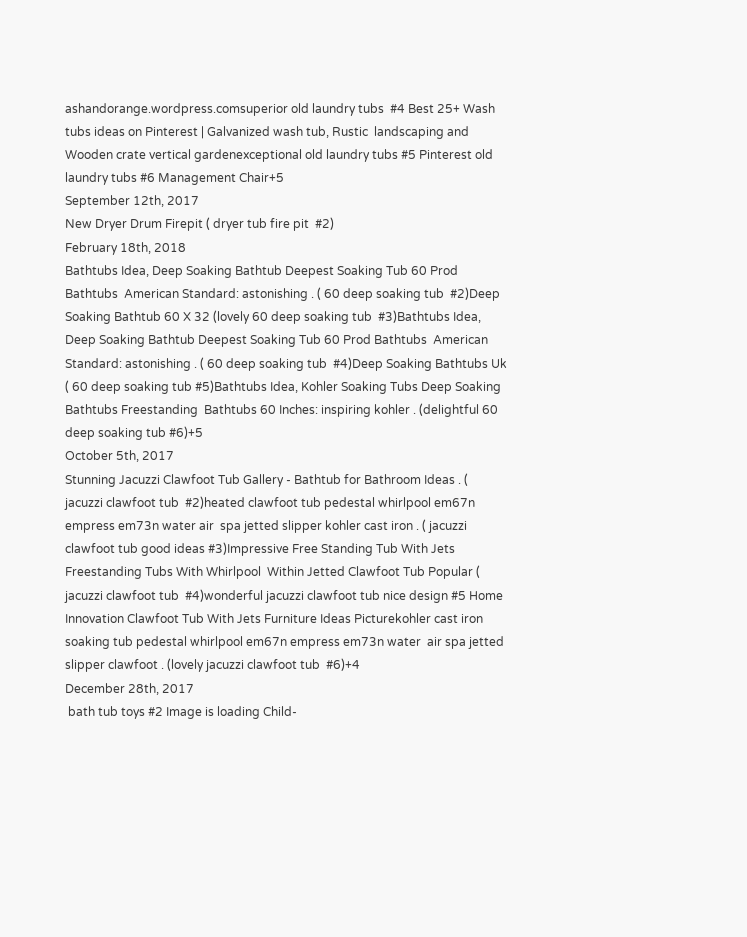ashandorange.wordpress.comsuperior old laundry tubs  #4 Best 25+ Wash tubs ideas on Pinterest | Galvanized wash tub, Rustic  landscaping and Wooden crate vertical gardenexceptional old laundry tubs #5 Pinterest old laundry tubs #6 Management Chair+5
September 12th, 2017
New Dryer Drum Firepit ( dryer tub fire pit  #2)
February 18th, 2018
Bathtubs Idea, Deep Soaking Bathtub Deepest Soaking Tub 60 Prod Bathtubs  American Standard: astonishing . ( 60 deep soaking tub  #2)Deep Soaking Bathtub 60 X 32 (lovely 60 deep soaking tub  #3)Bathtubs Idea, Deep Soaking Bathtub Deepest Soaking Tub 60 Prod Bathtubs  American Standard: astonishing . ( 60 deep soaking tub  #4)Deep Soaking Bathtubs Uk ( 60 deep soaking tub #5)Bathtubs Idea, Kohler Soaking Tubs Deep Soaking Bathtubs Freestanding  Bathtubs 60 Inches: inspiring kohler . (delightful 60 deep soaking tub #6)+5
October 5th, 2017
Stunning Jacuzzi Clawfoot Tub Gallery - Bathtub for Bathroom Ideas . ( jacuzzi clawfoot tub  #2)heated clawfoot tub pedestal whirlpool em67n empress em73n water air  spa jetted slipper kohler cast iron . ( jacuzzi clawfoot tub good ideas #3)Impressive Free Standing Tub With Jets Freestanding Tubs With Whirlpool  Within Jetted Clawfoot Tub Popular ( jacuzzi clawfoot tub  #4)wonderful jacuzzi clawfoot tub nice design #5 Home Innovation Clawfoot Tub With Jets Furniture Ideas Picturekohler cast iron soaking tub pedestal whirlpool em67n empress em73n water  air spa jetted slipper clawfoot . (lovely jacuzzi clawfoot tub  #6)+4
December 28th, 2017
 bath tub toys #2 Image is loading Child-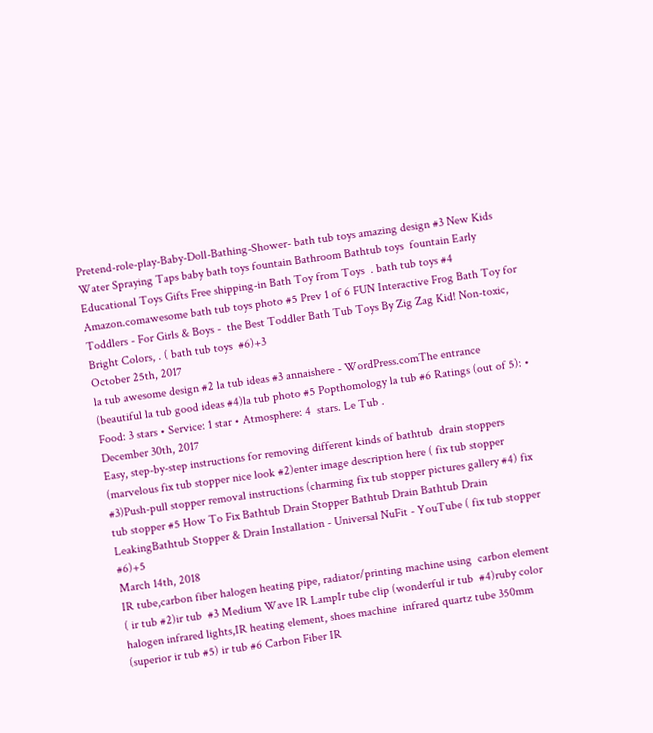Pretend-role-play-Baby-Doll-Bathing-Shower- bath tub toys amazing design #3 New Kids Water Spraying Taps baby bath toys fountain Bathroom Bathtub toys  fountain Early Educational Toys Gifts Free shipping-in Bath Toy from Toys  . bath tub toys #4 Amazon.comawesome bath tub toys photo #5 Prev 1 of 6 FUN Interactive Frog Bath Toy for Toddlers - For Girls & Boys -  the Best Toddler Bath Tub Toys By Zig Zag Kid! Non-toxic, Bright Colors, . ( bath tub toys  #6)+3
October 25th, 2017
la tub awesome design #2 la tub ideas #3 annaishere - WordPress.comThe entrance (beautiful la tub good ideas #4)la tub photo #5 Popthomology la tub #6 Ratings (out of 5): • Food: 3 stars • Service: 1 star • Atmosphere: 4  stars. Le Tub .
December 30th, 2017
Easy, step-by-step instructions for removing different kinds of bathtub  drain stoppers (marvelous fix tub stopper nice look #2)enter image description here ( fix tub stopper #3)Push-pull stopper removal instructions (charming fix tub stopper pictures gallery #4) fix tub stopper #5 How To Fix Bathtub Drain Stopper Bathtub Drain Bathtub Drain LeakingBathtub Stopper & Drain Installation - Universal NuFit - YouTube ( fix tub stopper  #6)+5
March 14th, 2018
IR tube,carbon fiber halogen heating pipe, radiator/printing machine using  carbon element ( ir tub #2)ir tub  #3 Medium Wave IR LampIr tube clip (wonderful ir tub  #4)ruby color halogen infrared lights,IR heating element, shoes machine  infrared quartz tube 350mm (superior ir tub #5) ir tub #6 Carbon Fiber IR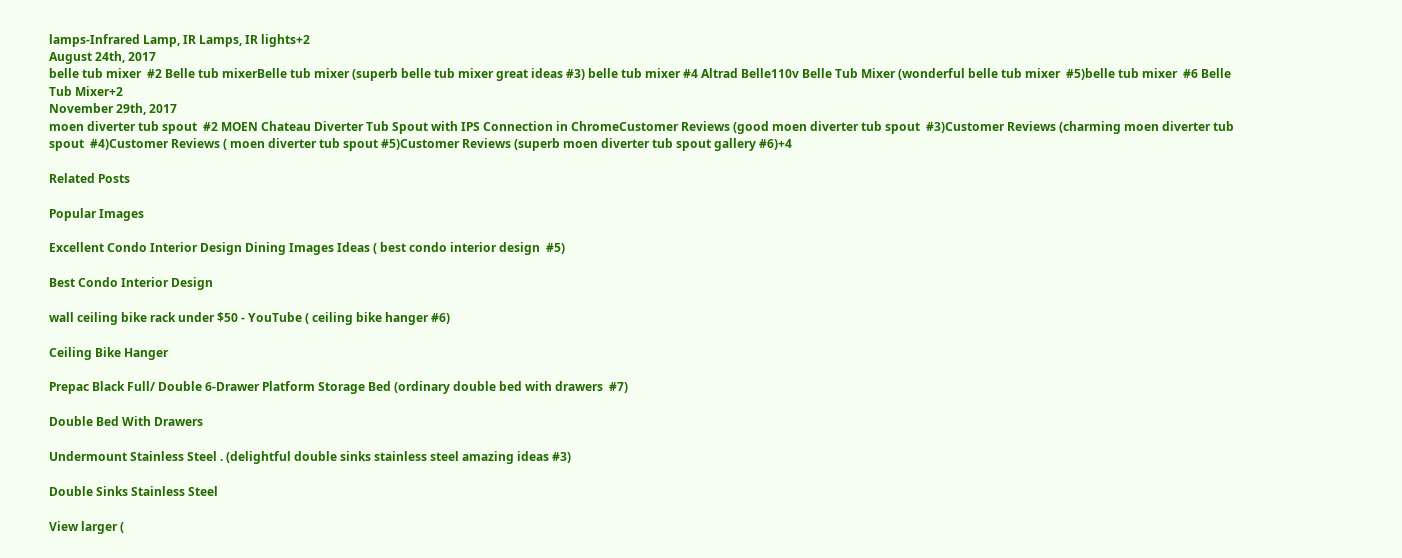lamps-Infrared Lamp, IR Lamps, IR lights+2
August 24th, 2017
belle tub mixer  #2 Belle tub mixerBelle tub mixer (superb belle tub mixer great ideas #3) belle tub mixer #4 Altrad Belle110v Belle Tub Mixer (wonderful belle tub mixer  #5)belle tub mixer  #6 Belle Tub Mixer+2
November 29th, 2017
moen diverter tub spout  #2 MOEN Chateau Diverter Tub Spout with IPS Connection in ChromeCustomer Reviews (good moen diverter tub spout  #3)Customer Reviews (charming moen diverter tub spout  #4)Customer Reviews ( moen diverter tub spout #5)Customer Reviews (superb moen diverter tub spout gallery #6)+4

Related Posts

Popular Images

Excellent Condo Interior Design Dining Images Ideas ( best condo interior design  #5)

Best Condo Interior Design

wall ceiling bike rack under $50 - YouTube ( ceiling bike hanger #6)

Ceiling Bike Hanger

Prepac Black Full/ Double 6-Drawer Platform Storage Bed (ordinary double bed with drawers  #7)

Double Bed With Drawers

Undermount Stainless Steel . (delightful double sinks stainless steel amazing ideas #3)

Double Sinks Stainless Steel

View larger (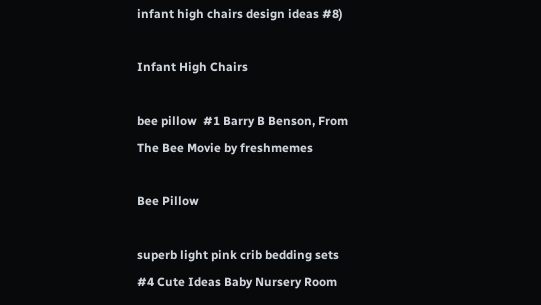infant high chairs design ideas #8)

Infant High Chairs

bee pillow  #1 Barry B Benson, From The Bee Movie by freshmemes

Bee Pillow

superb light pink crib bedding sets  #4 Cute Ideas Baby Nursery Room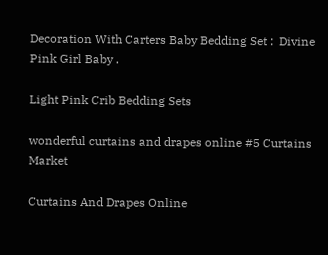Decoration With Carters Baby Bedding Set :  Divine Pink Girl Baby .

Light Pink Crib Bedding Sets

wonderful curtains and drapes online #5 Curtains Market

Curtains And Drapes Online